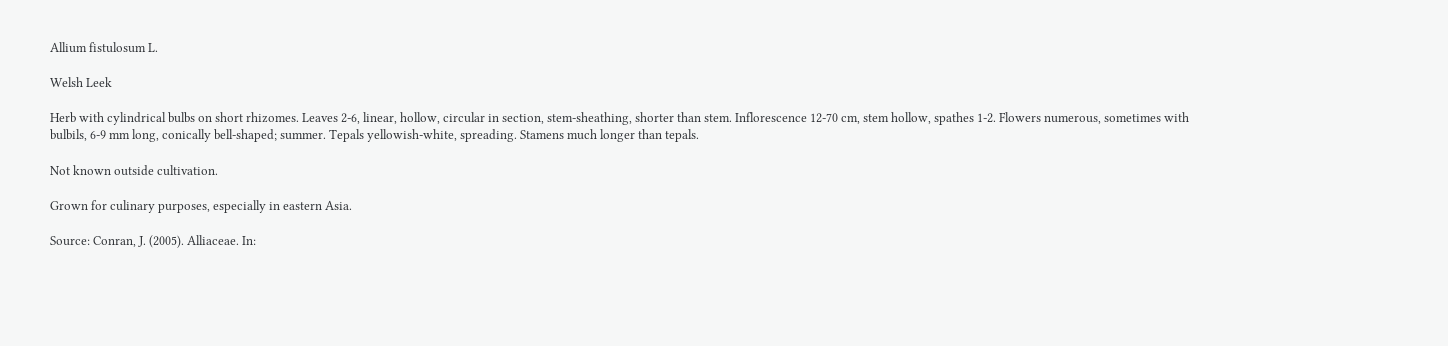Allium fistulosum L.

Welsh Leek

Herb with cylindrical bulbs on short rhizomes. Leaves 2-6, linear, hollow, circular in section, stem-sheathing, shorter than stem. Inflorescence 12-70 cm, stem hollow, spathes 1-2. Flowers numerous, sometimes with bulbils, 6-9 mm long, conically bell-shaped; summer. Tepals yellowish-white, spreading. Stamens much longer than tepals.

Not known outside cultivation.

Grown for culinary purposes, especially in eastern Asia.

Source: Conran, J. (2005). Alliaceae. In: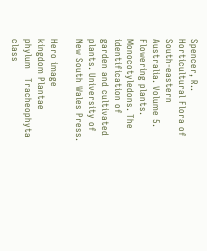Spencer, R.. Horticultural Flora of South-eastern Australia. Volume 5. Flowering plants. Monocotyledons. The identification of garden and cultivated plants. University of New South Wales Press.

Hero image
kingdom Plantae
phylum   Tracheophyta
class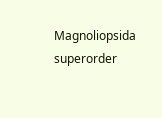Magnoliopsida
superorder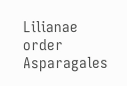Lilianae
order      Asparagales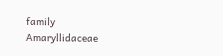family       Amaryllidaceae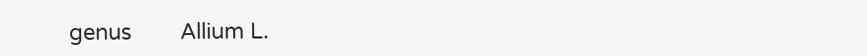genus        Allium L.